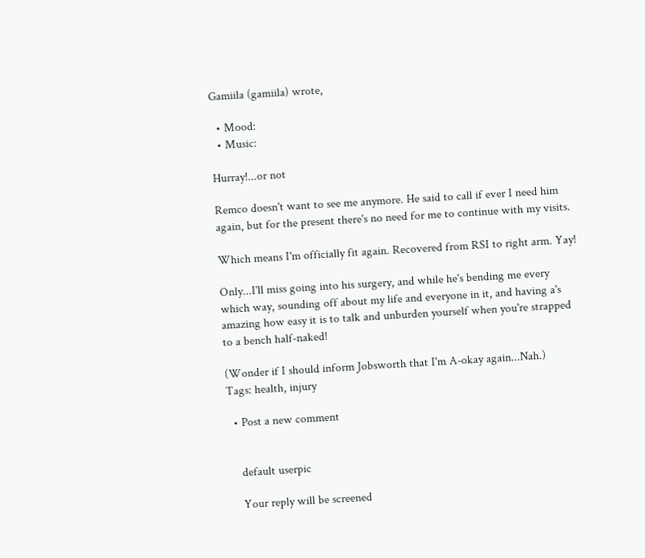Gamiila (gamiila) wrote,

  • Mood:
  • Music:

Hurray!...or not

Remco doesn't want to see me anymore. He said to call if ever I need him again, but for the present there's no need for me to continue with my visits.

Which means I'm officially fit again. Recovered from RSI to right arm. Yay!

Only...I'll miss going into his surgery, and while he's bending me every which way, sounding off about my life and everyone in it, and having a's amazing how easy it is to talk and unburden yourself when you're strapped to a bench half-naked!

(Wonder if I should inform Jobsworth that I'm A-okay again...Nah.)
Tags: health, injury

  • Post a new comment


    default userpic

    Your reply will be screened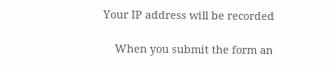Your IP address will be recorded

    When you submit the form an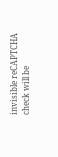invisible reCAPTCHA check will be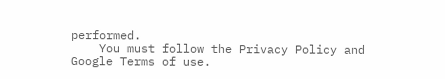performed.
    You must follow the Privacy Policy and Google Terms of use.